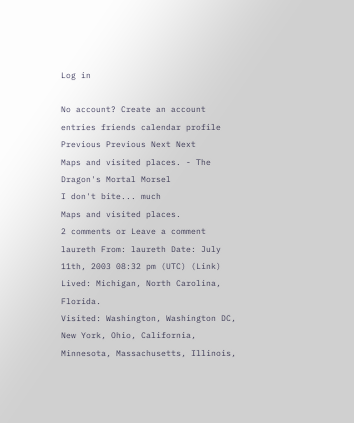Log in

No account? Create an account
entries friends calendar profile Previous Previous Next Next
Maps and visited places. - The Dragon's Mortal Morsel
I don't bite... much
Maps and visited places.
2 comments or Leave a comment
laureth From: laureth Date: July 11th, 2003 08:32 pm (UTC) (Link)
Lived: Michigan, North Carolina, Florida.
Visited: Washington, Washington DC, New York, Ohio, California,
Minnesota, Massachusetts, Illinois,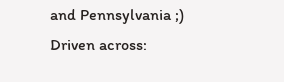and Pennsylvania ;)
Driven across: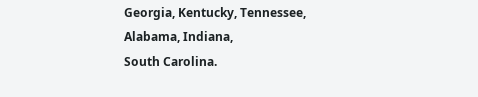Georgia, Kentucky, Tennessee, Alabama, Indiana,
South Carolina.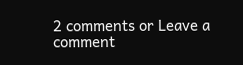2 comments or Leave a comment